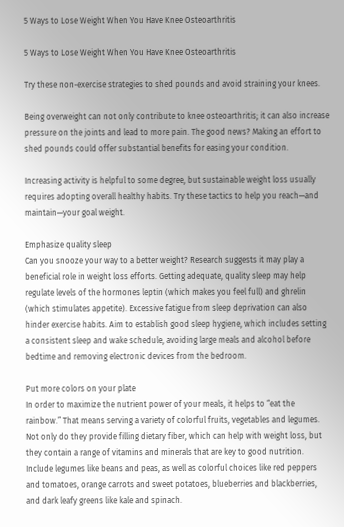5 Ways to Lose Weight When You Have Knee Osteoarthritis

5 Ways to Lose Weight When You Have Knee Osteoarthritis

Try these non-exercise strategies to shed pounds and avoid straining your knees.

Being overweight can not only contribute to knee osteoarthritis; it can also increase pressure on the joints and lead to more pain. The good news? Making an effort to shed pounds could offer substantial benefits for easing your condition.

Increasing activity is helpful to some degree, but sustainable weight loss usually requires adopting overall healthy habits. Try these tactics to help you reach—and maintain—your goal weight.

Emphasize quality sleep
Can you snooze your way to a better weight? Research suggests it may play a beneficial role in weight loss efforts. Getting adequate, quality sleep may help regulate levels of the hormones leptin (which makes you feel full) and ghrelin (which stimulates appetite). Excessive fatigue from sleep deprivation can also hinder exercise habits. Aim to establish good sleep hygiene, which includes setting a consistent sleep and wake schedule, avoiding large meals and alcohol before bedtime and removing electronic devices from the bedroom.

Put more colors on your plate
In order to maximize the nutrient power of your meals, it helps to “eat the rainbow.” That means serving a variety of colorful fruits, vegetables and legumes. Not only do they provide filling dietary fiber, which can help with weight loss, but they contain a range of vitamins and minerals that are key to good nutrition. Include legumes like beans and peas, as well as colorful choices like red peppers and tomatoes, orange carrots and sweet potatoes, blueberries and blackberries, and dark leafy greens like kale and spinach.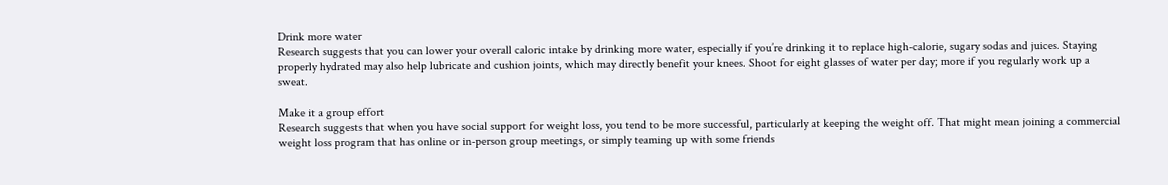Drink more water
Research suggests that you can lower your overall caloric intake by drinking more water, especially if you’re drinking it to replace high-calorie, sugary sodas and juices. Staying properly hydrated may also help lubricate and cushion joints, which may directly benefit your knees. Shoot for eight glasses of water per day; more if you regularly work up a sweat.

Make it a group effort
Research suggests that when you have social support for weight loss, you tend to be more successful, particularly at keeping the weight off. That might mean joining a commercial weight loss program that has online or in-person group meetings, or simply teaming up with some friends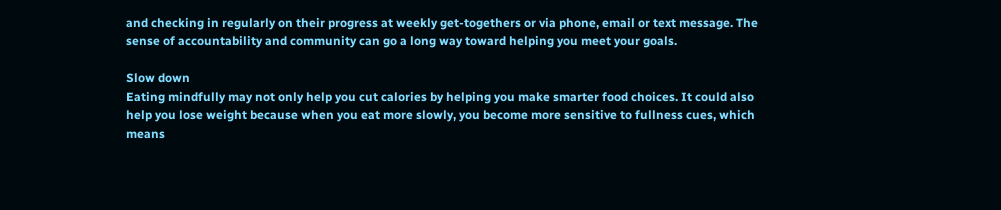and checking in regularly on their progress at weekly get-togethers or via phone, email or text message. The sense of accountability and community can go a long way toward helping you meet your goals.

Slow down
Eating mindfully may not only help you cut calories by helping you make smarter food choices. It could also help you lose weight because when you eat more slowly, you become more sensitive to fullness cues, which means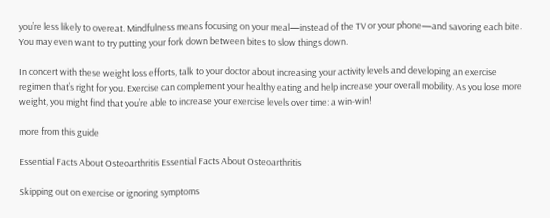you’re less likely to overeat. Mindfulness means focusing on your meal—instead of the TV or your phone—and savoring each bite. You may even want to try putting your fork down between bites to slow things down.

In concert with these weight loss efforts, talk to your doctor about increasing your activity levels and developing an exercise regimen that’s right for you. Exercise can complement your healthy eating and help increase your overall mobility. As you lose more weight, you might find that you’re able to increase your exercise levels over time: a win-win!

more from this guide

Essential Facts About Osteoarthritis Essential Facts About Osteoarthritis

Skipping out on exercise or ignoring symptoms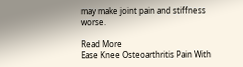may make joint pain and stiffness worse.

Read More
Ease Knee Osteoarthritis Pain With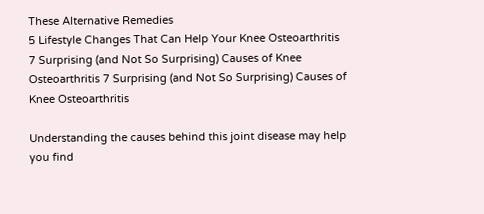These Alternative Remedies
5 Lifestyle Changes That Can Help Your Knee Osteoarthritis
7 Surprising (and Not So Surprising) Causes of Knee Osteoarthritis 7 Surprising (and Not So Surprising) Causes of Knee Osteoarthritis

Understanding the causes behind this joint disease may help you find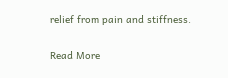relief from pain and stiffness.

Read More